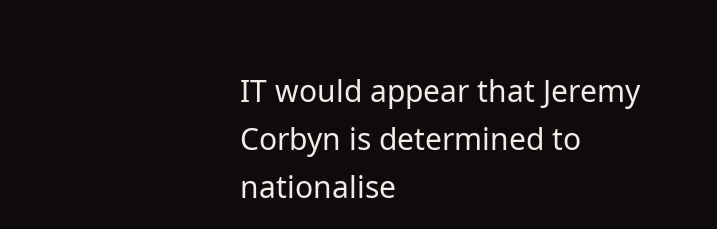IT would appear that Jeremy Corbyn is determined to nationalise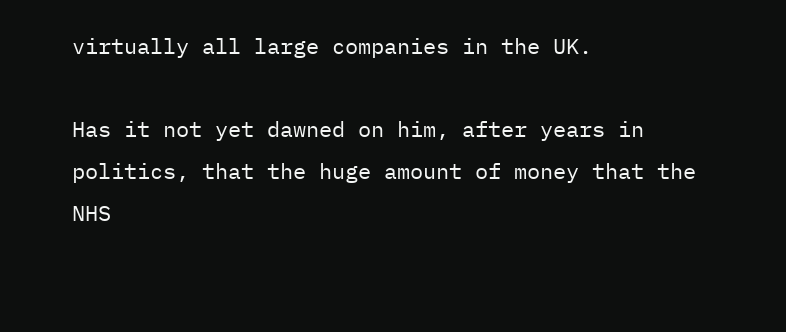virtually all large companies in the UK.

Has it not yet dawned on him, after years in politics, that the huge amount of money that the NHS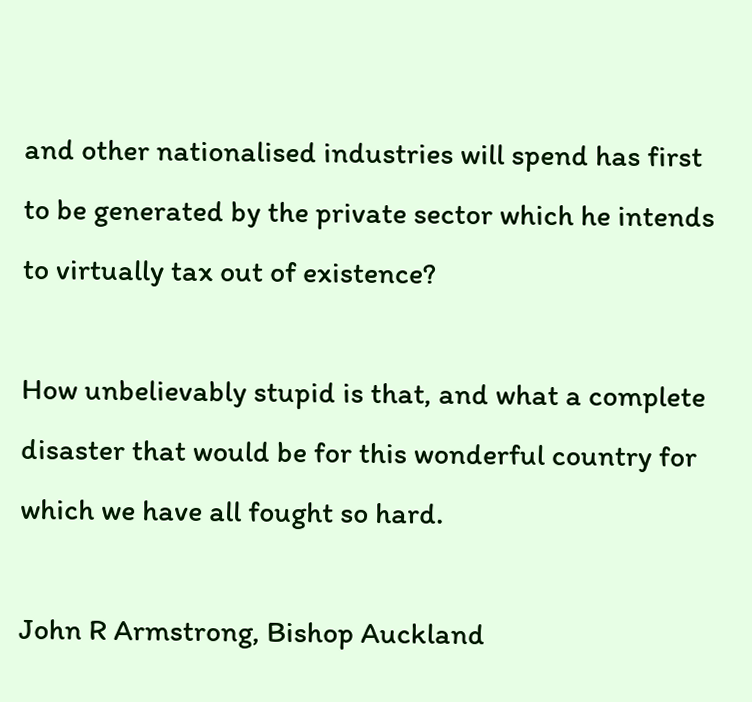and other nationalised industries will spend has first to be generated by the private sector which he intends to virtually tax out of existence?

How unbelievably stupid is that, and what a complete disaster that would be for this wonderful country for which we have all fought so hard.

John R Armstrong, Bishop Auckland